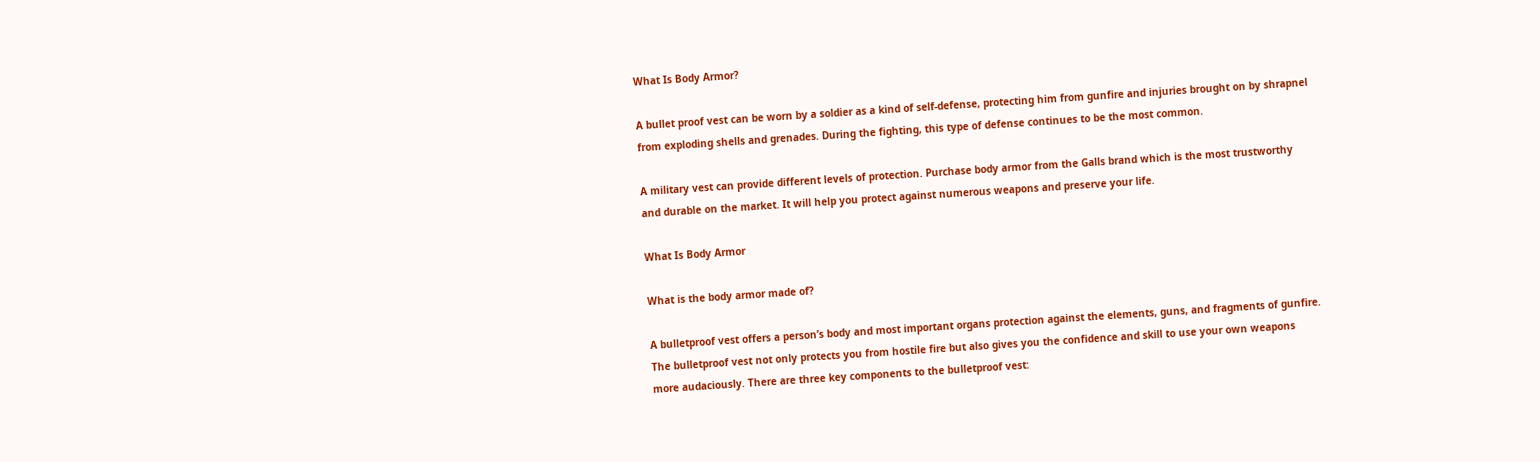What Is Body Armor?

A bullet proof vest can be worn by a soldier as a kind of self-defense, protecting him from gunfire and injuries brought on by shrapnel from exploding shells and grenades. During the fighting, this type of defense continues to be the most common.

A military vest can provide different levels of protection. Purchase body armor from the Galls brand which is the most trustworthy and durable on the market. It will help you protect against numerous weapons and preserve your life.

What Is Body Armor

What is the body armor made of?

A bulletproof vest offers a person’s body and most important organs protection against the elements, guns, and fragments of gunfire. The bulletproof vest not only protects you from hostile fire but also gives you the confidence and skill to use your own weapons more audaciously. There are three key components to the bulletproof vest: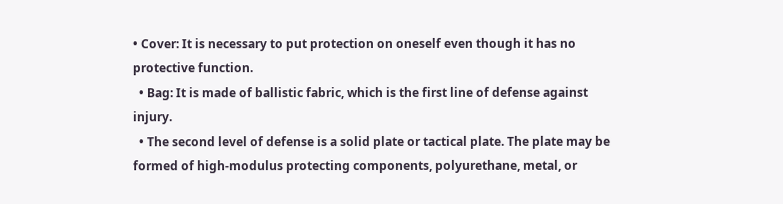• Cover: It is necessary to put protection on oneself even though it has no protective function.
  • Bag: It is made of ballistic fabric, which is the first line of defense against injury.
  • The second level of defense is a solid plate or tactical plate. The plate may be formed of high-modulus protecting components, polyurethane, metal, or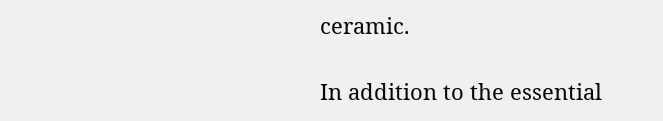ceramic.

In addition to the essential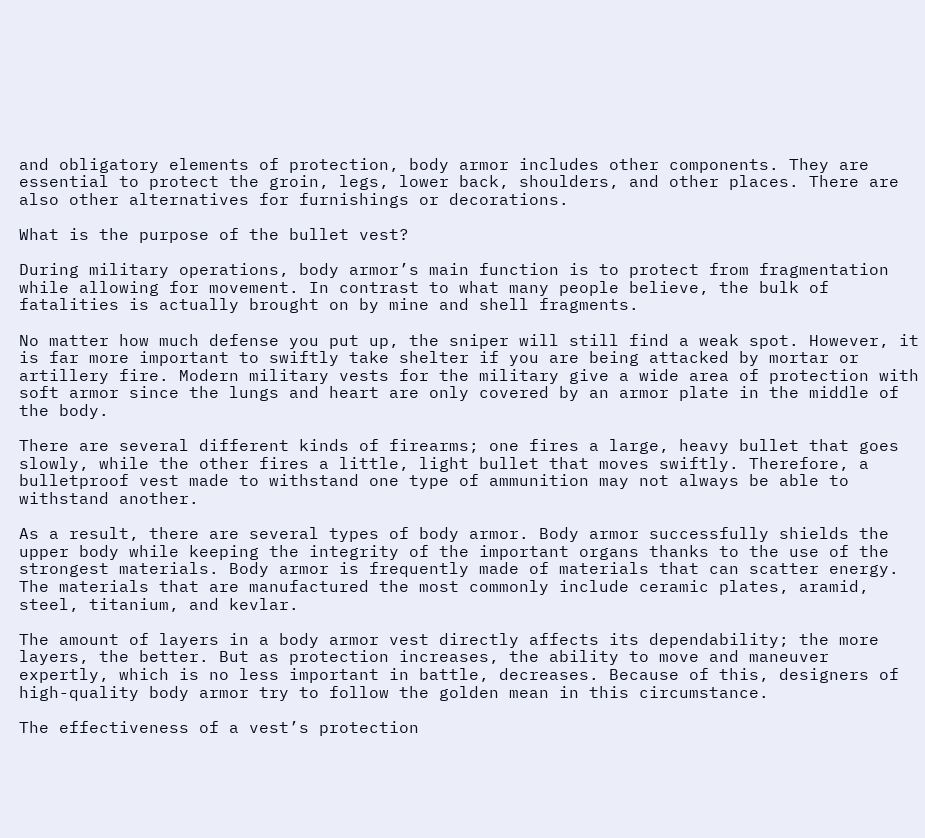and obligatory elements of protection, body armor includes other components. They are essential to protect the groin, legs, lower back, shoulders, and other places. There are also other alternatives for furnishings or decorations.

What is the purpose of the bullet vest?

During military operations, body armor’s main function is to protect from fragmentation while allowing for movement. In contrast to what many people believe, the bulk of fatalities is actually brought on by mine and shell fragments.

No matter how much defense you put up, the sniper will still find a weak spot. However, it is far more important to swiftly take shelter if you are being attacked by mortar or artillery fire. Modern military vests for the military give a wide area of protection with soft armor since the lungs and heart are only covered by an armor plate in the middle of the body.

There are several different kinds of firearms; one fires a large, heavy bullet that goes slowly, while the other fires a little, light bullet that moves swiftly. Therefore, a bulletproof vest made to withstand one type of ammunition may not always be able to withstand another.

As a result, there are several types of body armor. Body armor successfully shields the upper body while keeping the integrity of the important organs thanks to the use of the strongest materials. Body armor is frequently made of materials that can scatter energy. The materials that are manufactured the most commonly include ceramic plates, aramid, steel, titanium, and kevlar.

The amount of layers in a body armor vest directly affects its dependability; the more layers, the better. But as protection increases, the ability to move and maneuver expertly, which is no less important in battle, decreases. Because of this, designers of high-quality body armor try to follow the golden mean in this circumstance.

The effectiveness of a vest’s protection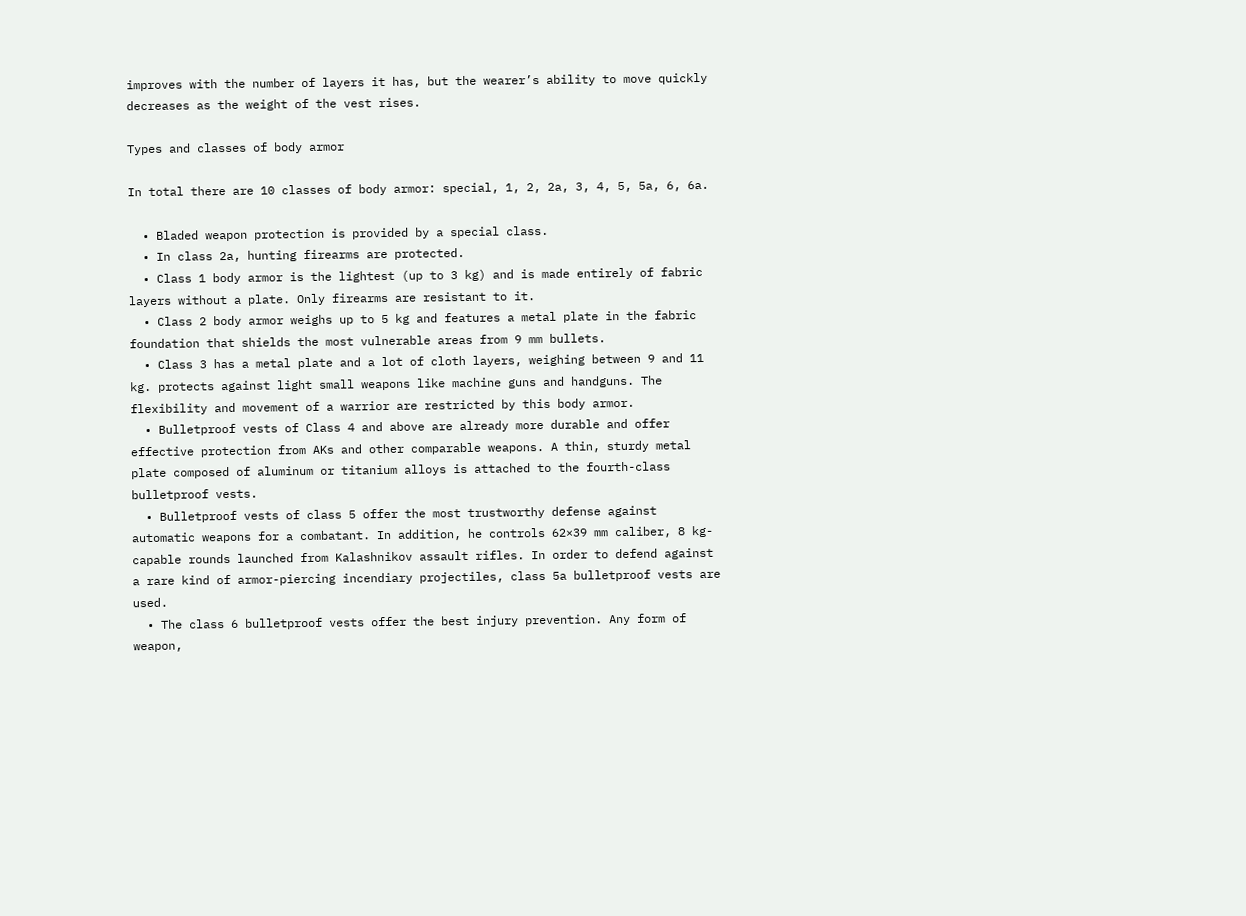improves with the number of layers it has, but the wearer’s ability to move quickly decreases as the weight of the vest rises.

Types and classes of body armor

In total there are 10 classes of body armor: special, 1, 2, 2a, 3, 4, 5, 5a, 6, 6a.

  • Bladed weapon protection is provided by a special class.
  • In class 2a, hunting firearms are protected.
  • Class 1 body armor is the lightest (up to 3 kg) and is made entirely of fabric layers without a plate. Only firearms are resistant to it.
  • Class 2 body armor weighs up to 5 kg and features a metal plate in the fabric foundation that shields the most vulnerable areas from 9 mm bullets.
  • Class 3 has a metal plate and a lot of cloth layers, weighing between 9 and 11 kg. protects against light small weapons like machine guns and handguns. The flexibility and movement of a warrior are restricted by this body armor.
  • Bulletproof vests of Class 4 and above are already more durable and offer effective protection from AKs and other comparable weapons. A thin, sturdy metal plate composed of aluminum or titanium alloys is attached to the fourth-class bulletproof vests.
  • Bulletproof vests of class 5 offer the most trustworthy defense against automatic weapons for a combatant. In addition, he controls 62×39 mm caliber, 8 kg-capable rounds launched from Kalashnikov assault rifles. In order to defend against a rare kind of armor-piercing incendiary projectiles, class 5a bulletproof vests are used.
  • The class 6 bulletproof vests offer the best injury prevention. Any form of weapon,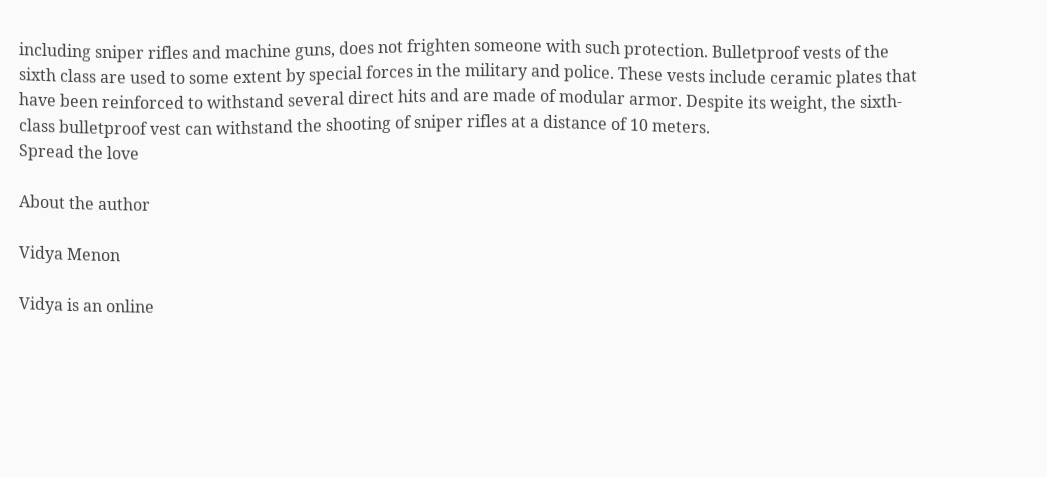including sniper rifles and machine guns, does not frighten someone with such protection. Bulletproof vests of the sixth class are used to some extent by special forces in the military and police. These vests include ceramic plates that have been reinforced to withstand several direct hits and are made of modular armor. Despite its weight, the sixth-class bulletproof vest can withstand the shooting of sniper rifles at a distance of 10 meters.
Spread the love

About the author

Vidya Menon

Vidya is an online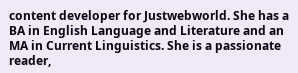content developer for Justwebworld. She has a BA in English Language and Literature and an MA in Current Linguistics. She is a passionate reader,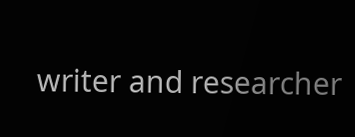writer and researcher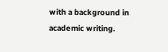with a background in academic writing.